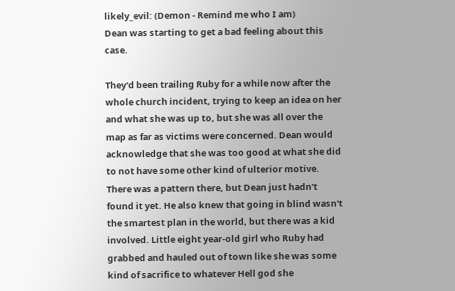likely_evil: (Demon - Remind me who I am)
Dean was starting to get a bad feeling about this case.

They'd been trailing Ruby for a while now after the whole church incident, trying to keep an idea on her and what she was up to, but she was all over the map as far as victims were concerned. Dean would acknowledge that she was too good at what she did to not have some other kind of ulterior motive. There was a pattern there, but Dean just hadn't found it yet. He also knew that going in blind wasn't the smartest plan in the world, but there was a kid involved. Little eight year-old girl who Ruby had grabbed and hauled out of town like she was some kind of sacrifice to whatever Hell god she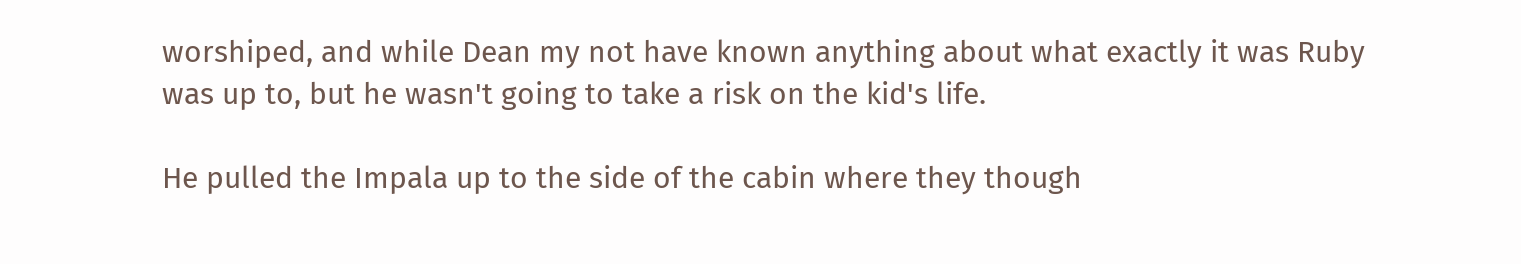worshiped, and while Dean my not have known anything about what exactly it was Ruby was up to, but he wasn't going to take a risk on the kid's life.

He pulled the Impala up to the side of the cabin where they though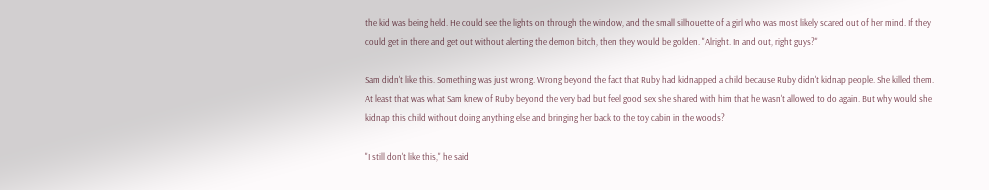the kid was being held. He could see the lights on through the window, and the small silhouette of a girl who was most likely scared out of her mind. If they could get in there and get out without alerting the demon bitch, then they would be golden. "Alright. In and out, right guys?"

Sam didn't like this. Something was just wrong. Wrong beyond the fact that Ruby had kidnapped a child because Ruby didn't kidnap people. She killed them. At least that was what Sam knew of Ruby beyond the very bad but feel good sex she shared with him that he wasn't allowed to do again. But why would she kidnap this child without doing anything else and bringing her back to the toy cabin in the woods?

"I still don't like this," he said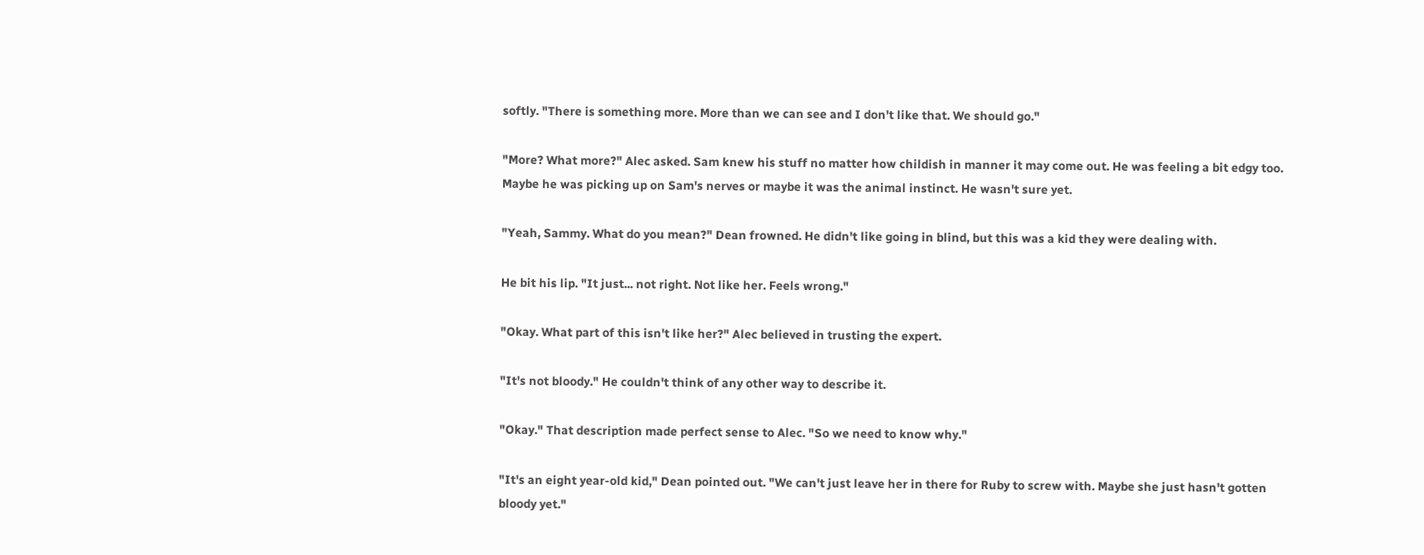softly. "There is something more. More than we can see and I don't like that. We should go."

"More? What more?" Alec asked. Sam knew his stuff no matter how childish in manner it may come out. He was feeling a bit edgy too. Maybe he was picking up on Sam's nerves or maybe it was the animal instinct. He wasn't sure yet.

"Yeah, Sammy. What do you mean?" Dean frowned. He didn't like going in blind, but this was a kid they were dealing with.

He bit his lip. "It just... not right. Not like her. Feels wrong."

"Okay. What part of this isn't like her?" Alec believed in trusting the expert.

"It's not bloody." He couldn't think of any other way to describe it.

"Okay." That description made perfect sense to Alec. "So we need to know why."

"It's an eight year-old kid," Dean pointed out. "We can't just leave her in there for Ruby to screw with. Maybe she just hasn't gotten bloody yet."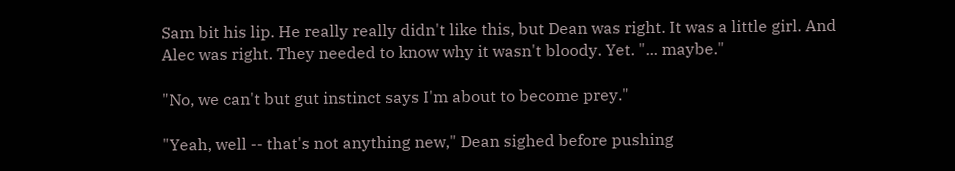Sam bit his lip. He really really didn't like this, but Dean was right. It was a little girl. And Alec was right. They needed to know why it wasn't bloody. Yet. "... maybe."

"No, we can't but gut instinct says I'm about to become prey."

"Yeah, well -- that's not anything new," Dean sighed before pushing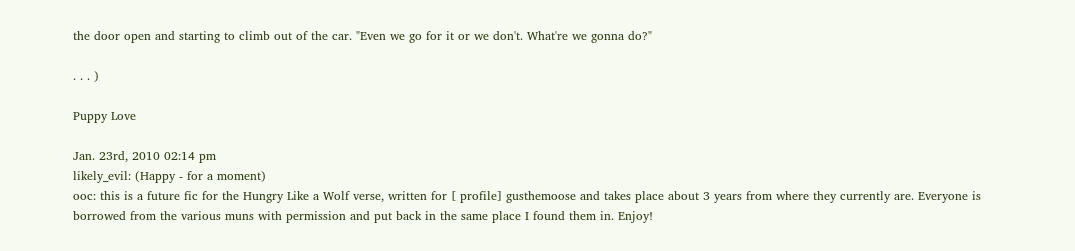the door open and starting to climb out of the car. "Even we go for it or we don't. What're we gonna do?"

. . . )

Puppy Love

Jan. 23rd, 2010 02:14 pm
likely_evil: (Happy - for a moment)
ooc: this is a future fic for the Hungry Like a Wolf verse, written for [ profile] gusthemoose and takes place about 3 years from where they currently are. Everyone is borrowed from the various muns with permission and put back in the same place I found them in. Enjoy!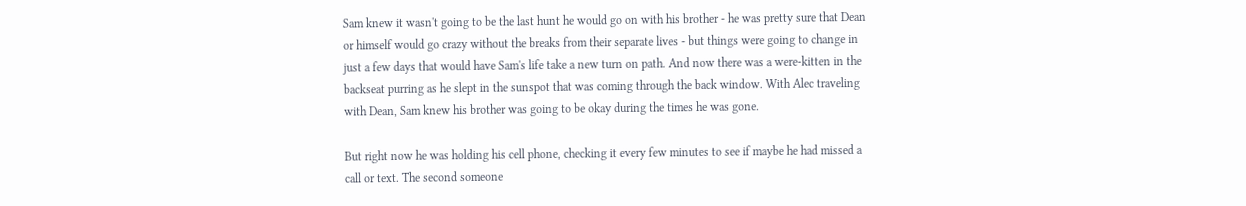Sam knew it wasn't going to be the last hunt he would go on with his brother - he was pretty sure that Dean or himself would go crazy without the breaks from their separate lives - but things were going to change in just a few days that would have Sam's life take a new turn on path. And now there was a were-kitten in the backseat purring as he slept in the sunspot that was coming through the back window. With Alec traveling with Dean, Sam knew his brother was going to be okay during the times he was gone.

But right now he was holding his cell phone, checking it every few minutes to see if maybe he had missed a call or text. The second someone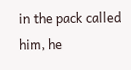in the pack called him, he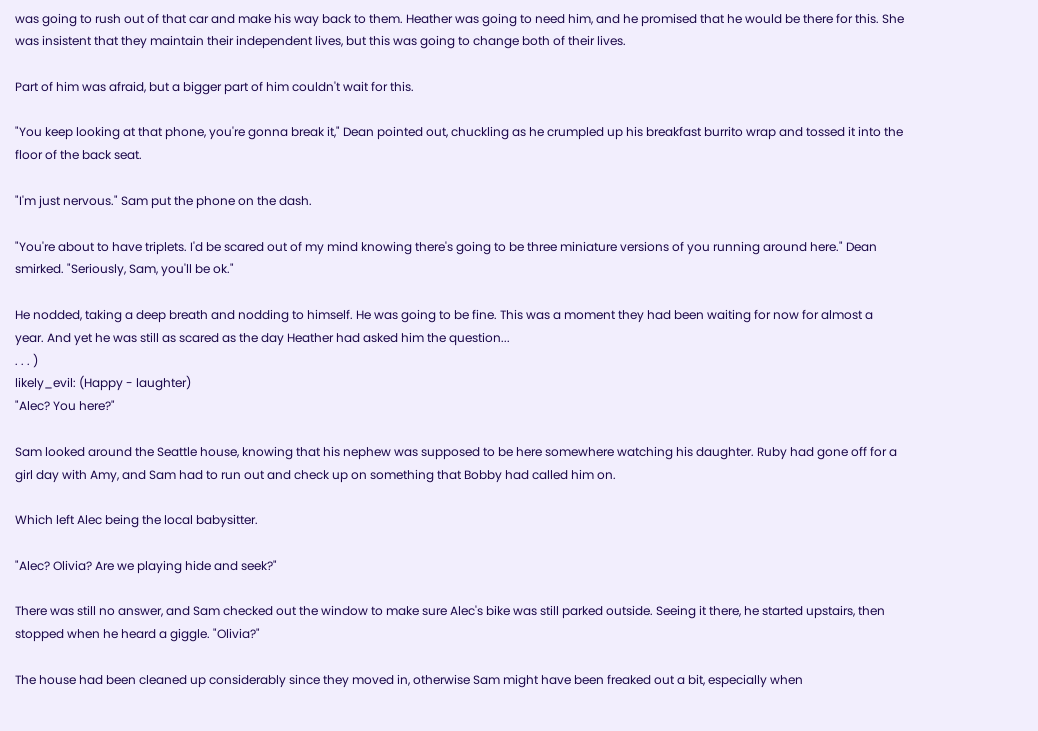was going to rush out of that car and make his way back to them. Heather was going to need him, and he promised that he would be there for this. She was insistent that they maintain their independent lives, but this was going to change both of their lives.

Part of him was afraid, but a bigger part of him couldn't wait for this.

"You keep looking at that phone, you're gonna break it," Dean pointed out, chuckling as he crumpled up his breakfast burrito wrap and tossed it into the floor of the back seat.

"I'm just nervous." Sam put the phone on the dash.

"You're about to have triplets. I'd be scared out of my mind knowing there's going to be three miniature versions of you running around here." Dean smirked. "Seriously, Sam, you'll be ok."

He nodded, taking a deep breath and nodding to himself. He was going to be fine. This was a moment they had been waiting for now for almost a year. And yet he was still as scared as the day Heather had asked him the question...
. . . )
likely_evil: (Happy - laughter)
"Alec? You here?"

Sam looked around the Seattle house, knowing that his nephew was supposed to be here somewhere watching his daughter. Ruby had gone off for a girl day with Amy, and Sam had to run out and check up on something that Bobby had called him on.

Which left Alec being the local babysitter.

"Alec? Olivia? Are we playing hide and seek?"

There was still no answer, and Sam checked out the window to make sure Alec's bike was still parked outside. Seeing it there, he started upstairs, then stopped when he heard a giggle. "Olivia?"

The house had been cleaned up considerably since they moved in, otherwise Sam might have been freaked out a bit, especially when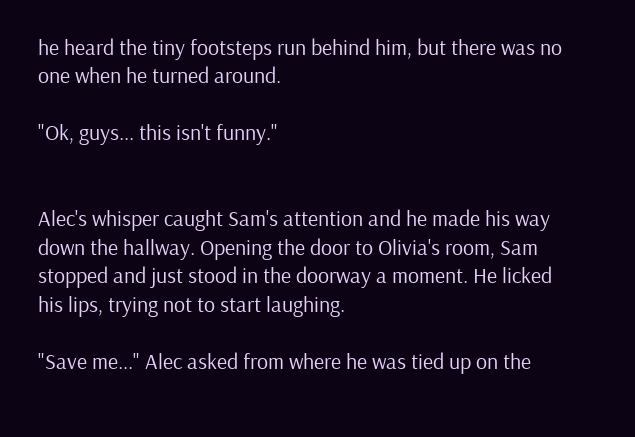he heard the tiny footsteps run behind him, but there was no one when he turned around.

"Ok, guys... this isn't funny."


Alec's whisper caught Sam's attention and he made his way down the hallway. Opening the door to Olivia's room, Sam stopped and just stood in the doorway a moment. He licked his lips, trying not to start laughing.

"Save me..." Alec asked from where he was tied up on the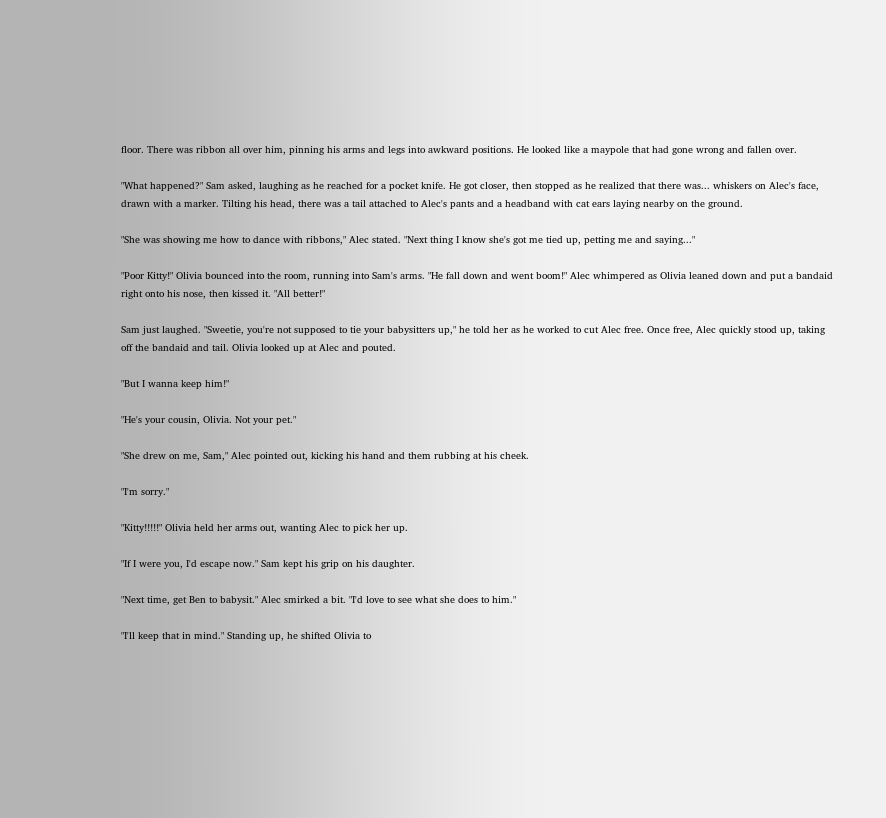floor. There was ribbon all over him, pinning his arms and legs into awkward positions. He looked like a maypole that had gone wrong and fallen over.

"What happened?" Sam asked, laughing as he reached for a pocket knife. He got closer, then stopped as he realized that there was... whiskers on Alec's face, drawn with a marker. Tilting his head, there was a tail attached to Alec's pants and a headband with cat ears laying nearby on the ground.

"She was showing me how to dance with ribbons," Alec stated. "Next thing I know she's got me tied up, petting me and saying..."

"Poor Kitty!" Olivia bounced into the room, running into Sam's arms. "He fall down and went boom!" Alec whimpered as Olivia leaned down and put a bandaid right onto his nose, then kissed it. "All better!"

Sam just laughed. "Sweetie, you're not supposed to tie your babysitters up," he told her as he worked to cut Alec free. Once free, Alec quickly stood up, taking off the bandaid and tail. Olivia looked up at Alec and pouted.

"But I wanna keep him!"

"He's your cousin, Olivia. Not your pet."

"She drew on me, Sam," Alec pointed out, kicking his hand and them rubbing at his cheek.

"I'm sorry."

"Kitty!!!!!" Olivia held her arms out, wanting Alec to pick her up.

"If I were you, I'd escape now." Sam kept his grip on his daughter.

"Next time, get Ben to babysit." Alec smirked a bit. "I'd love to see what she does to him."

"I'll keep that in mind." Standing up, he shifted Olivia to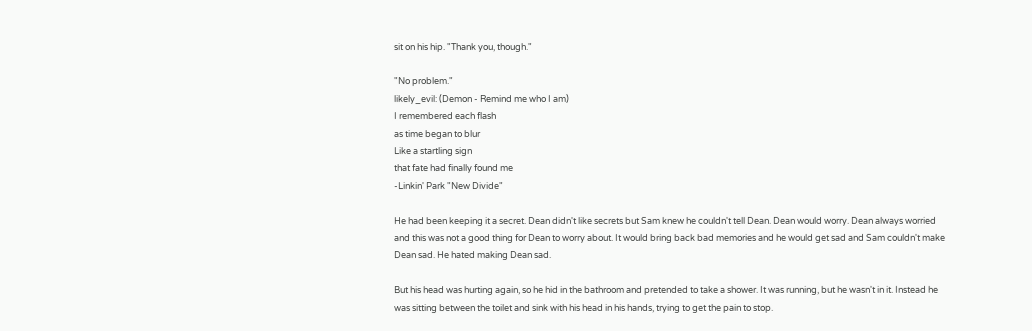sit on his hip. "Thank you, though."

"No problem."
likely_evil: (Demon - Remind me who I am)
I remembered each flash
as time began to blur
Like a startling sign
that fate had finally found me
-Linkin' Park "New Divide"

He had been keeping it a secret. Dean didn't like secrets but Sam knew he couldn't tell Dean. Dean would worry. Dean always worried and this was not a good thing for Dean to worry about. It would bring back bad memories and he would get sad and Sam couldn't make Dean sad. He hated making Dean sad.

But his head was hurting again, so he hid in the bathroom and pretended to take a shower. It was running, but he wasn't in it. Instead he was sitting between the toilet and sink with his head in his hands, trying to get the pain to stop.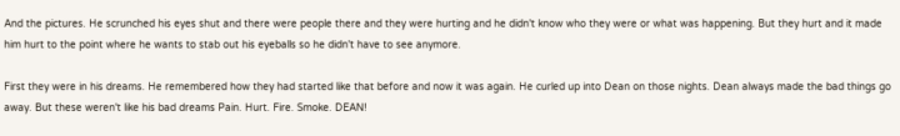And the pictures. He scrunched his eyes shut and there were people there and they were hurting and he didn't know who they were or what was happening. But they hurt and it made him hurt to the point where he wants to stab out his eyeballs so he didn't have to see anymore.

First they were in his dreams. He remembered how they had started like that before and now it was again. He curled up into Dean on those nights. Dean always made the bad things go away. But these weren't like his bad dreams Pain. Hurt. Fire. Smoke. DEAN!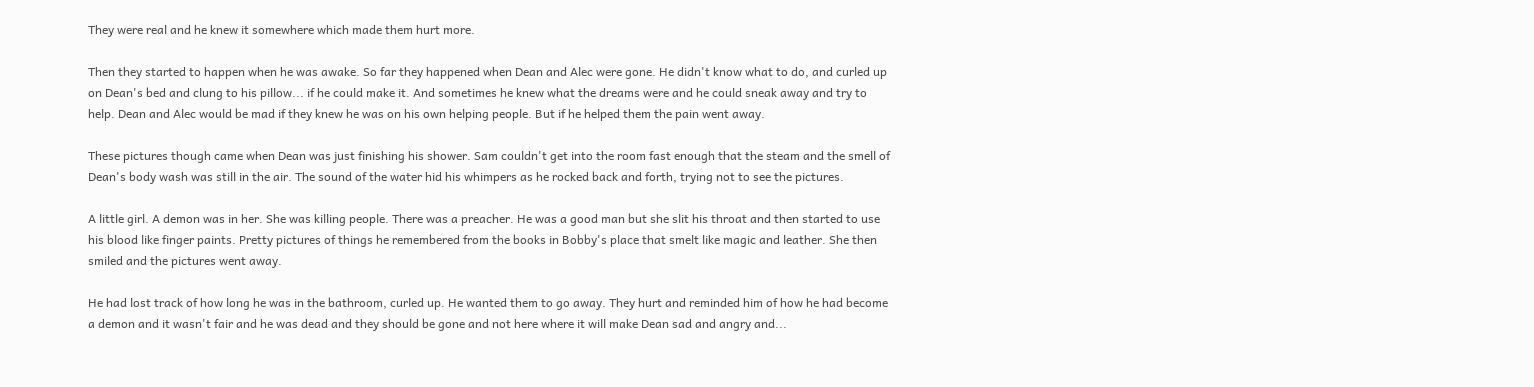They were real and he knew it somewhere which made them hurt more.

Then they started to happen when he was awake. So far they happened when Dean and Alec were gone. He didn't know what to do, and curled up on Dean's bed and clung to his pillow... if he could make it. And sometimes he knew what the dreams were and he could sneak away and try to help. Dean and Alec would be mad if they knew he was on his own helping people. But if he helped them the pain went away.

These pictures though came when Dean was just finishing his shower. Sam couldn't get into the room fast enough that the steam and the smell of Dean's body wash was still in the air. The sound of the water hid his whimpers as he rocked back and forth, trying not to see the pictures.

A little girl. A demon was in her. She was killing people. There was a preacher. He was a good man but she slit his throat and then started to use his blood like finger paints. Pretty pictures of things he remembered from the books in Bobby's place that smelt like magic and leather. She then smiled and the pictures went away.

He had lost track of how long he was in the bathroom, curled up. He wanted them to go away. They hurt and reminded him of how he had become a demon and it wasn't fair and he was dead and they should be gone and not here where it will make Dean sad and angry and...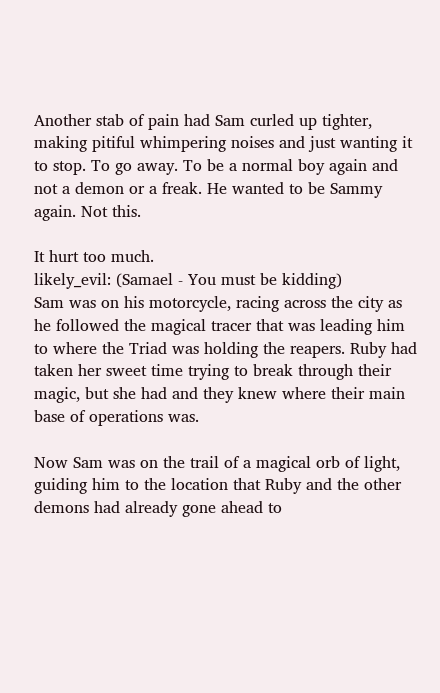Another stab of pain had Sam curled up tighter, making pitiful whimpering noises and just wanting it to stop. To go away. To be a normal boy again and not a demon or a freak. He wanted to be Sammy again. Not this.

It hurt too much.
likely_evil: (Samael - You must be kidding)
Sam was on his motorcycle, racing across the city as he followed the magical tracer that was leading him to where the Triad was holding the reapers. Ruby had taken her sweet time trying to break through their magic, but she had and they knew where their main base of operations was.

Now Sam was on the trail of a magical orb of light, guiding him to the location that Ruby and the other demons had already gone ahead to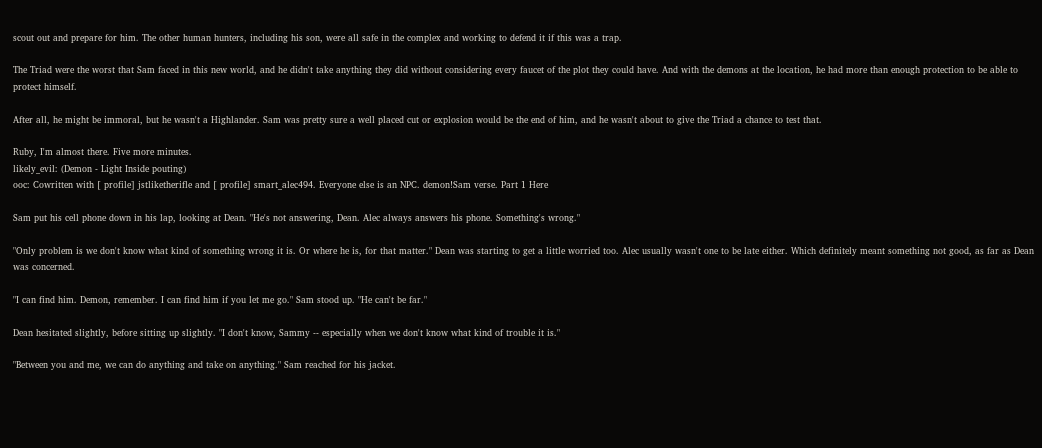scout out and prepare for him. The other human hunters, including his son, were all safe in the complex and working to defend it if this was a trap.

The Triad were the worst that Sam faced in this new world, and he didn't take anything they did without considering every faucet of the plot they could have. And with the demons at the location, he had more than enough protection to be able to protect himself.

After all, he might be immoral, but he wasn't a Highlander. Sam was pretty sure a well placed cut or explosion would be the end of him, and he wasn't about to give the Triad a chance to test that.

Ruby, I'm almost there. Five more minutes.
likely_evil: (Demon - Light Inside pouting)
ooc: Cowritten with [ profile] jstliketherifle and [ profile] smart_alec494. Everyone else is an NPC. demon!Sam verse. Part 1 Here

Sam put his cell phone down in his lap, looking at Dean. "He's not answering, Dean. Alec always answers his phone. Something's wrong."

"Only problem is we don't know what kind of something wrong it is. Or where he is, for that matter." Dean was starting to get a little worried too. Alec usually wasn't one to be late either. Which definitely meant something not good, as far as Dean was concerned.

"I can find him. Demon, remember. I can find him if you let me go." Sam stood up. "He can't be far."

Dean hesitated slightly, before sitting up slightly. "I don't know, Sammy -- especially when we don't know what kind of trouble it is."

"Between you and me, we can do anything and take on anything." Sam reached for his jacket.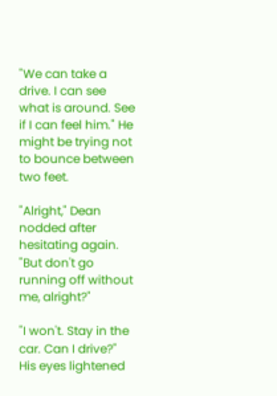"We can take a drive. I can see what is around. See if I can feel him." He might be trying not to bounce between two feet.

"Alright," Dean nodded after hesitating again. "But don't go running off without me, alright?"

"I won't. Stay in the car. Can I drive?" His eyes lightened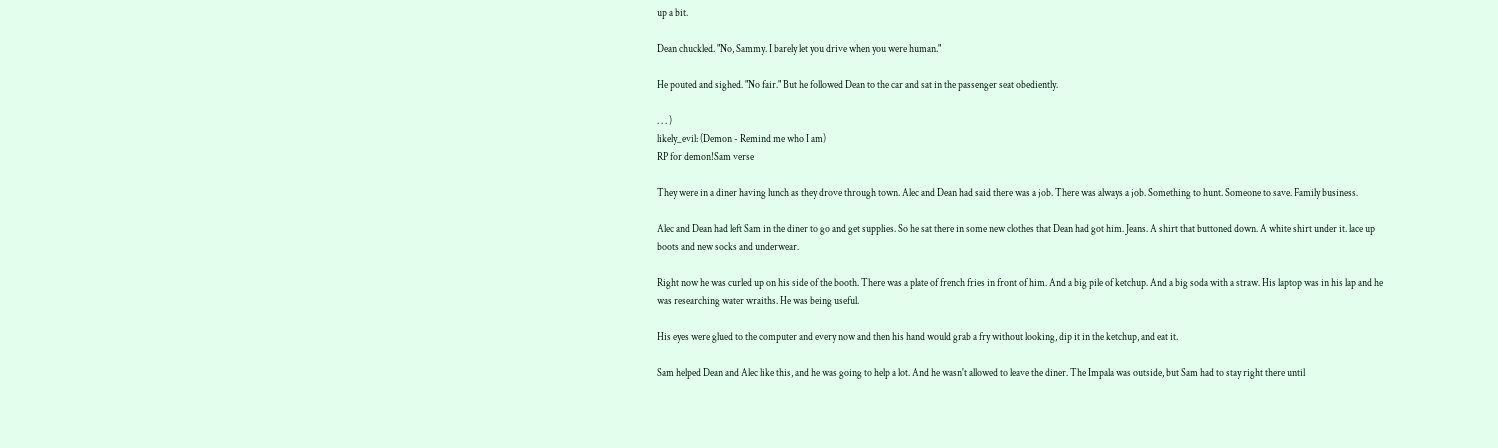up a bit.

Dean chuckled. "No, Sammy. I barely let you drive when you were human."

He pouted and sighed. "No fair." But he followed Dean to the car and sat in the passenger seat obediently.

. . . )
likely_evil: (Demon - Remind me who I am)
RP for demon!Sam verse

They were in a diner having lunch as they drove through town. Alec and Dean had said there was a job. There was always a job. Something to hunt. Someone to save. Family business.

Alec and Dean had left Sam in the diner to go and get supplies. So he sat there in some new clothes that Dean had got him. Jeans. A shirt that buttoned down. A white shirt under it. lace up boots and new socks and underwear.

Right now he was curled up on his side of the booth. There was a plate of french fries in front of him. And a big pile of ketchup. And a big soda with a straw. His laptop was in his lap and he was researching water wraiths. He was being useful.

His eyes were glued to the computer and every now and then his hand would grab a fry without looking, dip it in the ketchup, and eat it.

Sam helped Dean and Alec like this, and he was going to help a lot. And he wasn't allowed to leave the diner. The Impala was outside, but Sam had to stay right there until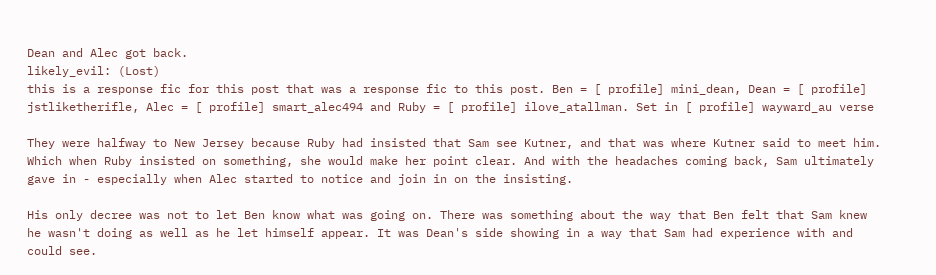Dean and Alec got back.
likely_evil: (Lost)
this is a response fic for this post that was a response fic to this post. Ben = [ profile] mini_dean, Dean = [ profile] jstliketherifle, Alec = [ profile] smart_alec494 and Ruby = [ profile] ilove_atallman. Set in [ profile] wayward_au verse

They were halfway to New Jersey because Ruby had insisted that Sam see Kutner, and that was where Kutner said to meet him. Which when Ruby insisted on something, she would make her point clear. And with the headaches coming back, Sam ultimately gave in - especially when Alec started to notice and join in on the insisting.

His only decree was not to let Ben know what was going on. There was something about the way that Ben felt that Sam knew he wasn't doing as well as he let himself appear. It was Dean's side showing in a way that Sam had experience with and could see.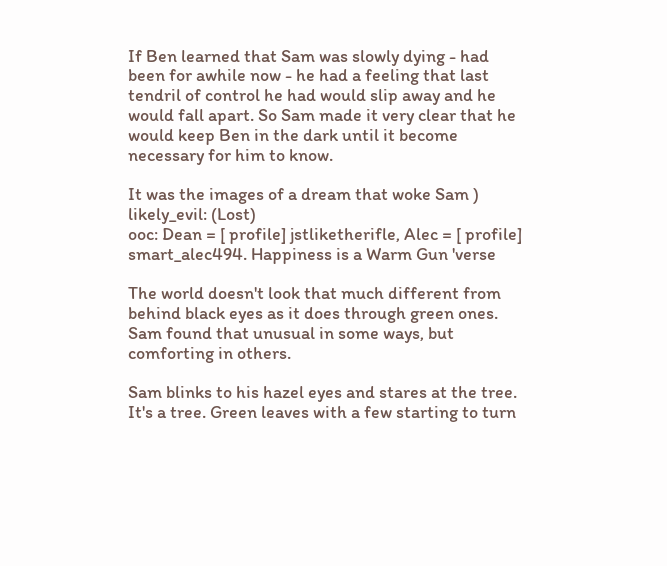If Ben learned that Sam was slowly dying - had been for awhile now - he had a feeling that last tendril of control he had would slip away and he would fall apart. So Sam made it very clear that he would keep Ben in the dark until it become necessary for him to know.

It was the images of a dream that woke Sam )
likely_evil: (Lost)
ooc: Dean = [ profile] jstliketherifle, Alec = [ profile] smart_alec494. Happiness is a Warm Gun 'verse

The world doesn't look that much different from behind black eyes as it does through green ones. Sam found that unusual in some ways, but comforting in others.

Sam blinks to his hazel eyes and stares at the tree. It's a tree. Green leaves with a few starting to turn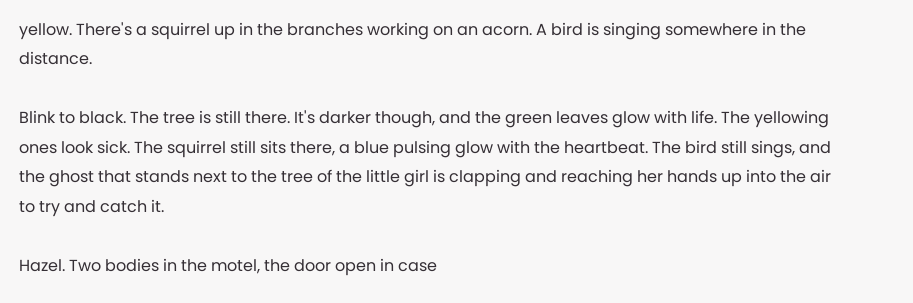yellow. There's a squirrel up in the branches working on an acorn. A bird is singing somewhere in the distance.

Blink to black. The tree is still there. It's darker though, and the green leaves glow with life. The yellowing ones look sick. The squirrel still sits there, a blue pulsing glow with the heartbeat. The bird still sings, and the ghost that stands next to the tree of the little girl is clapping and reaching her hands up into the air to try and catch it.

Hazel. Two bodies in the motel, the door open in case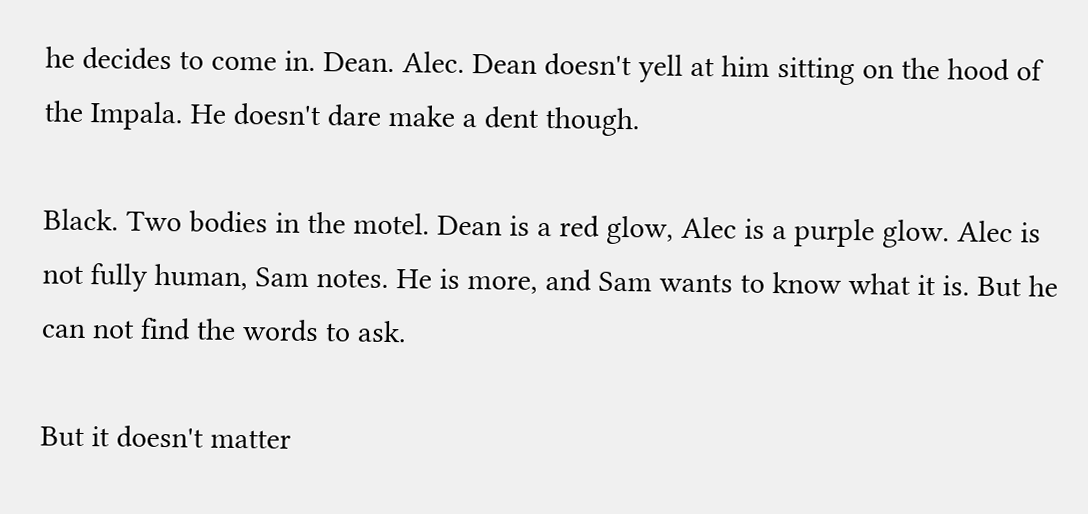he decides to come in. Dean. Alec. Dean doesn't yell at him sitting on the hood of the Impala. He doesn't dare make a dent though.

Black. Two bodies in the motel. Dean is a red glow, Alec is a purple glow. Alec is not fully human, Sam notes. He is more, and Sam wants to know what it is. But he can not find the words to ask.

But it doesn't matter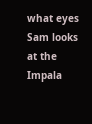what eyes Sam looks at the Impala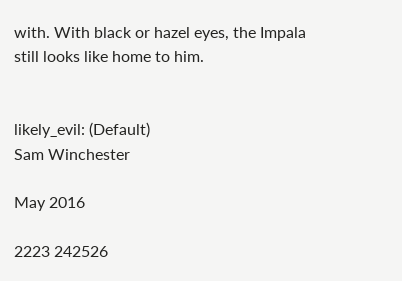with. With black or hazel eyes, the Impala still looks like home to him.


likely_evil: (Default)
Sam Winchester

May 2016

2223 242526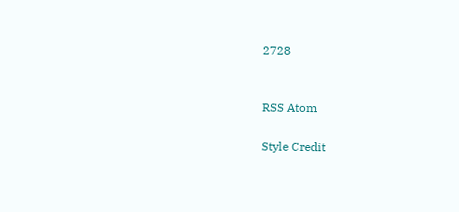2728


RSS Atom

Style Credit